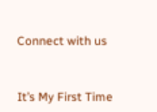Connect with us


It’s My First Time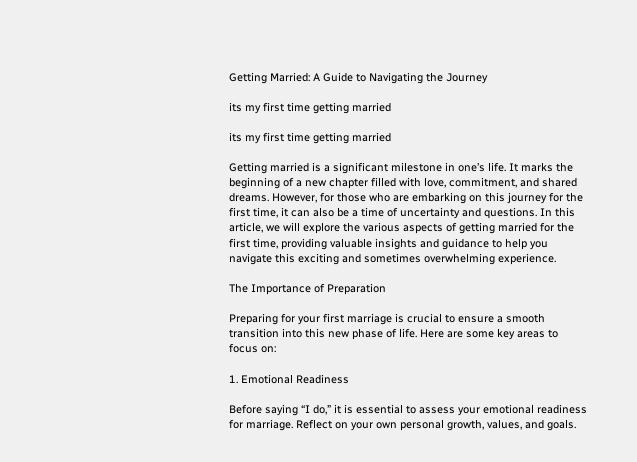Getting Married: A Guide to Navigating the Journey

its my first time getting married

its my first time getting married

Getting married is a significant milestone in one’s life. It marks the beginning of a new chapter filled with love, commitment, and shared dreams. However, for those who are embarking on this journey for the first time, it can also be a time of uncertainty and questions. In this article, we will explore the various aspects of getting married for the first time, providing valuable insights and guidance to help you navigate this exciting and sometimes overwhelming experience.

The Importance of Preparation

Preparing for your first marriage is crucial to ensure a smooth transition into this new phase of life. Here are some key areas to focus on:

1. Emotional Readiness

Before saying “I do,” it is essential to assess your emotional readiness for marriage. Reflect on your own personal growth, values, and goals.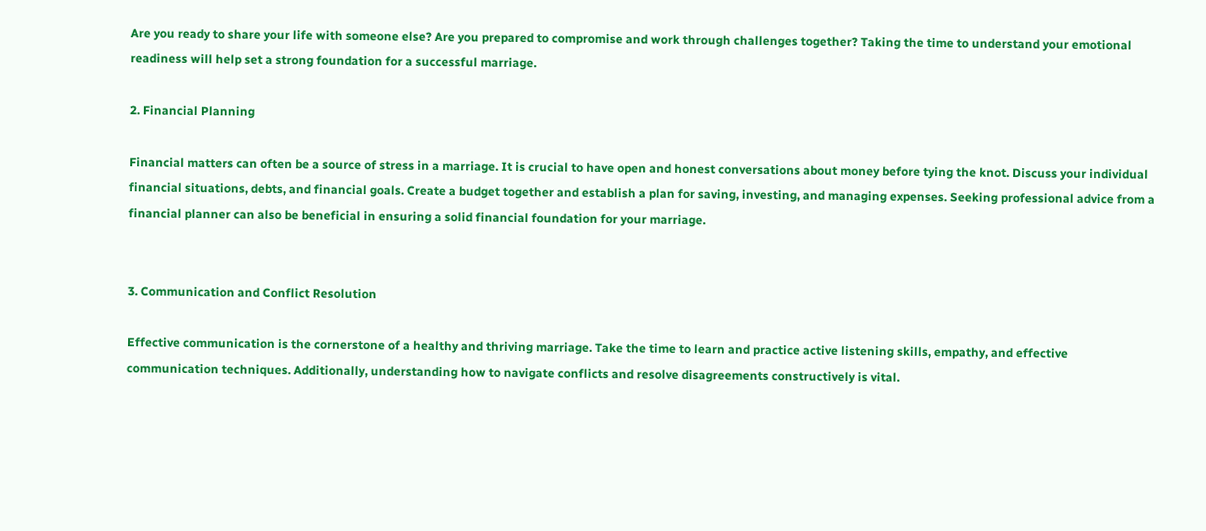Are you ready to share your life with someone else? Are you prepared to compromise and work through challenges together? Taking the time to understand your emotional readiness will help set a strong foundation for a successful marriage.

2. Financial Planning

Financial matters can often be a source of stress in a marriage. It is crucial to have open and honest conversations about money before tying the knot. Discuss your individual financial situations, debts, and financial goals. Create a budget together and establish a plan for saving, investing, and managing expenses. Seeking professional advice from a financial planner can also be beneficial in ensuring a solid financial foundation for your marriage.


3. Communication and Conflict Resolution

Effective communication is the cornerstone of a healthy and thriving marriage. Take the time to learn and practice active listening skills, empathy, and effective communication techniques. Additionally, understanding how to navigate conflicts and resolve disagreements constructively is vital.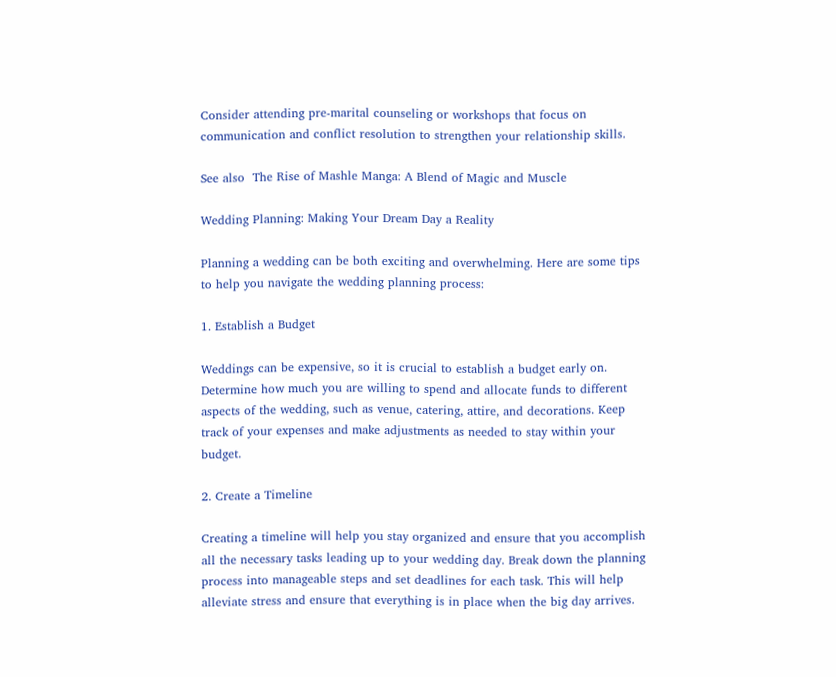Consider attending pre-marital counseling or workshops that focus on communication and conflict resolution to strengthen your relationship skills.

See also  The Rise of Mashle Manga: A Blend of Magic and Muscle

Wedding Planning: Making Your Dream Day a Reality

Planning a wedding can be both exciting and overwhelming. Here are some tips to help you navigate the wedding planning process:

1. Establish a Budget

Weddings can be expensive, so it is crucial to establish a budget early on. Determine how much you are willing to spend and allocate funds to different aspects of the wedding, such as venue, catering, attire, and decorations. Keep track of your expenses and make adjustments as needed to stay within your budget.

2. Create a Timeline

Creating a timeline will help you stay organized and ensure that you accomplish all the necessary tasks leading up to your wedding day. Break down the planning process into manageable steps and set deadlines for each task. This will help alleviate stress and ensure that everything is in place when the big day arrives.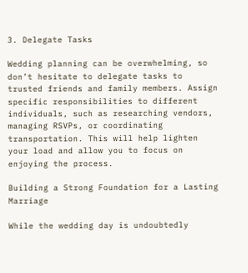3. Delegate Tasks

Wedding planning can be overwhelming, so don’t hesitate to delegate tasks to trusted friends and family members. Assign specific responsibilities to different individuals, such as researching vendors, managing RSVPs, or coordinating transportation. This will help lighten your load and allow you to focus on enjoying the process.

Building a Strong Foundation for a Lasting Marriage

While the wedding day is undoubtedly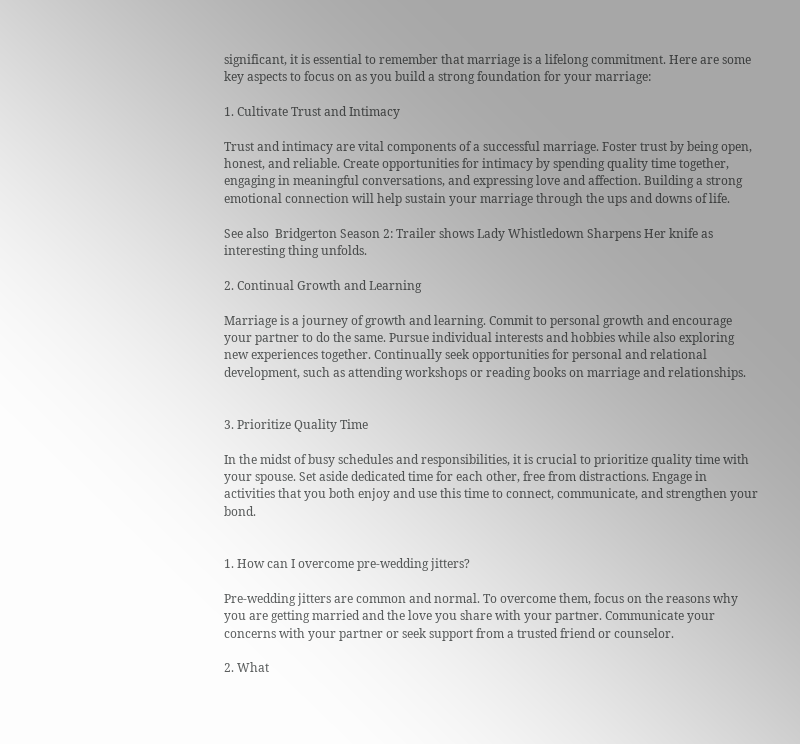significant, it is essential to remember that marriage is a lifelong commitment. Here are some key aspects to focus on as you build a strong foundation for your marriage:

1. Cultivate Trust and Intimacy

Trust and intimacy are vital components of a successful marriage. Foster trust by being open, honest, and reliable. Create opportunities for intimacy by spending quality time together, engaging in meaningful conversations, and expressing love and affection. Building a strong emotional connection will help sustain your marriage through the ups and downs of life.

See also  Bridgerton Season 2: Trailer shows Lady Whistledown Sharpens Her knife as interesting thing unfolds.

2. Continual Growth and Learning

Marriage is a journey of growth and learning. Commit to personal growth and encourage your partner to do the same. Pursue individual interests and hobbies while also exploring new experiences together. Continually seek opportunities for personal and relational development, such as attending workshops or reading books on marriage and relationships.


3. Prioritize Quality Time

In the midst of busy schedules and responsibilities, it is crucial to prioritize quality time with your spouse. Set aside dedicated time for each other, free from distractions. Engage in activities that you both enjoy and use this time to connect, communicate, and strengthen your bond.


1. How can I overcome pre-wedding jitters?

Pre-wedding jitters are common and normal. To overcome them, focus on the reasons why you are getting married and the love you share with your partner. Communicate your concerns with your partner or seek support from a trusted friend or counselor.

2. What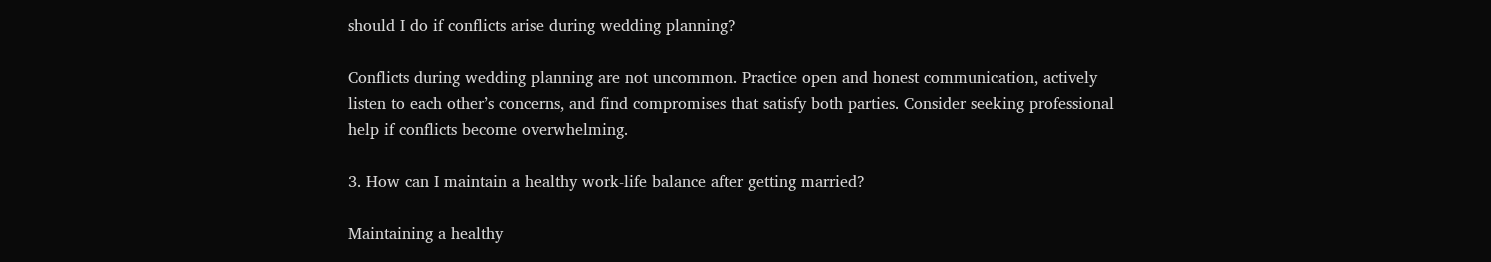should I do if conflicts arise during wedding planning?

Conflicts during wedding planning are not uncommon. Practice open and honest communication, actively listen to each other’s concerns, and find compromises that satisfy both parties. Consider seeking professional help if conflicts become overwhelming.

3. How can I maintain a healthy work-life balance after getting married?

Maintaining a healthy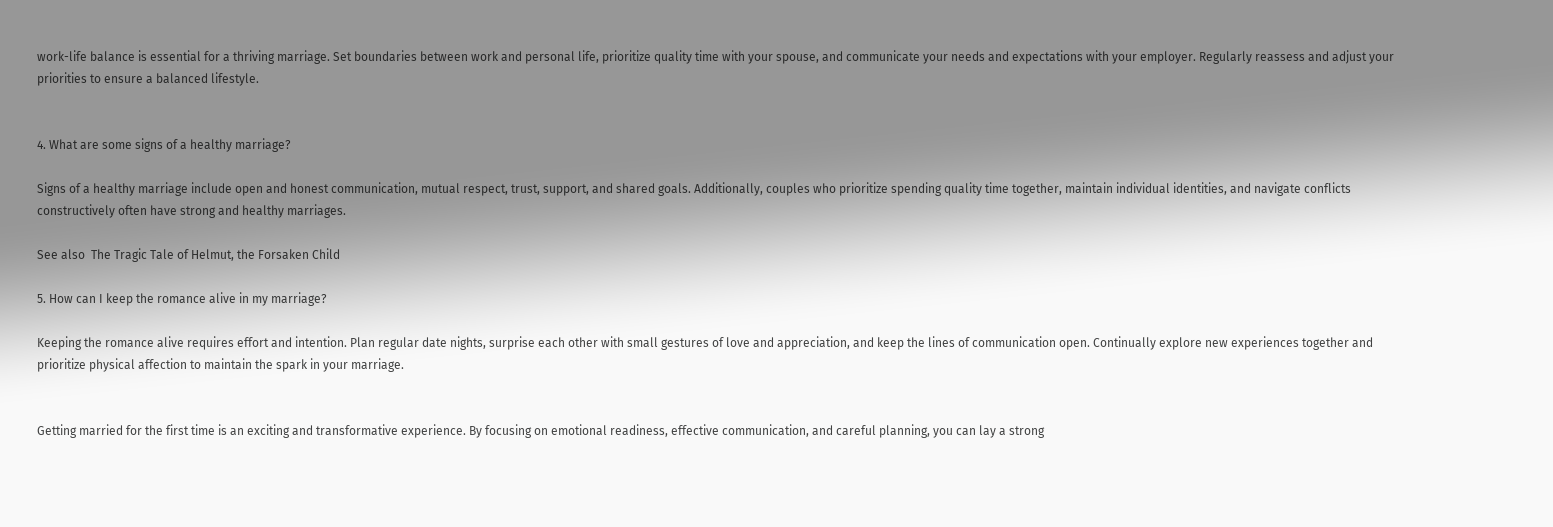work-life balance is essential for a thriving marriage. Set boundaries between work and personal life, prioritize quality time with your spouse, and communicate your needs and expectations with your employer. Regularly reassess and adjust your priorities to ensure a balanced lifestyle.


4. What are some signs of a healthy marriage?

Signs of a healthy marriage include open and honest communication, mutual respect, trust, support, and shared goals. Additionally, couples who prioritize spending quality time together, maintain individual identities, and navigate conflicts constructively often have strong and healthy marriages.

See also  The Tragic Tale of Helmut, the Forsaken Child

5. How can I keep the romance alive in my marriage?

Keeping the romance alive requires effort and intention. Plan regular date nights, surprise each other with small gestures of love and appreciation, and keep the lines of communication open. Continually explore new experiences together and prioritize physical affection to maintain the spark in your marriage.


Getting married for the first time is an exciting and transformative experience. By focusing on emotional readiness, effective communication, and careful planning, you can lay a strong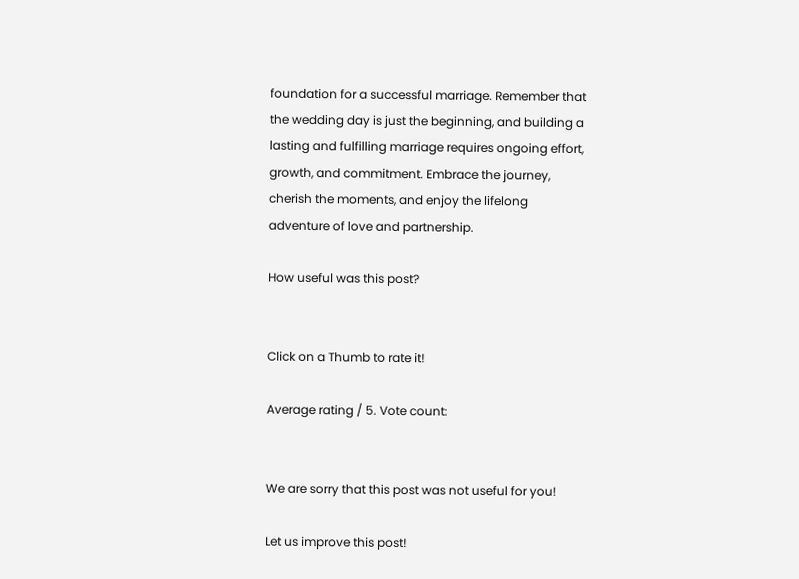foundation for a successful marriage. Remember that the wedding day is just the beginning, and building a lasting and fulfilling marriage requires ongoing effort, growth, and commitment. Embrace the journey, cherish the moments, and enjoy the lifelong adventure of love and partnership.

How useful was this post?


Click on a Thumb to rate it!

Average rating / 5. Vote count:


We are sorry that this post was not useful for you!

Let us improve this post!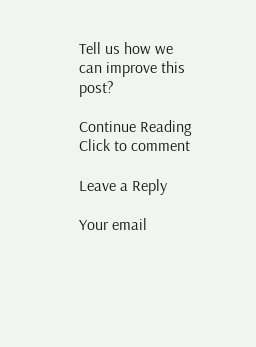Tell us how we can improve this post?

Continue Reading
Click to comment

Leave a Reply

Your email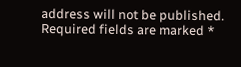address will not be published. Required fields are marked *